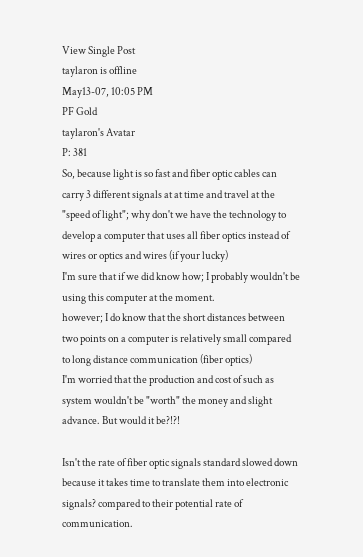View Single Post
taylaron is offline
May13-07, 10:05 PM
PF Gold
taylaron's Avatar
P: 381
So, because light is so fast and fiber optic cables can carry 3 different signals at at time and travel at the "speed of light"; why don't we have the technology to develop a computer that uses all fiber optics instead of wires or optics and wires (if your lucky)
I'm sure that if we did know how; I probably wouldn't be using this computer at the moment.
however; I do know that the short distances between two points on a computer is relatively small compared to long distance communication (fiber optics)
I'm worried that the production and cost of such as system wouldn't be "worth" the money and slight advance. But would it be?!?!

Isn't the rate of fiber optic signals standard slowed down because it takes time to translate them into electronic signals? compared to their potential rate of communication.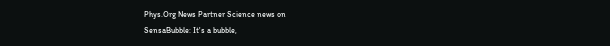Phys.Org News Partner Science news on
SensaBubble: It's a bubble,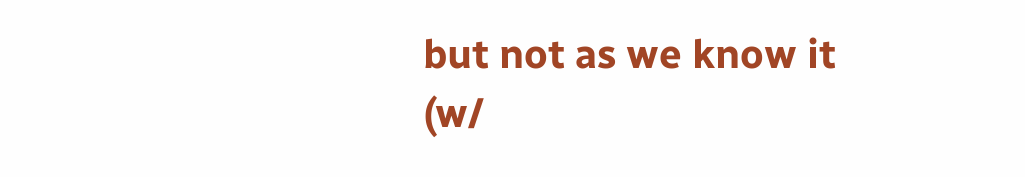but not as we know it (w/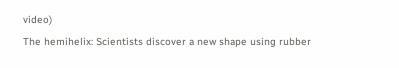video)
The hemihelix: Scientists discover a new shape using rubber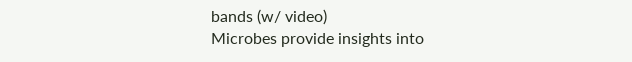bands (w/ video)
Microbes provide insights into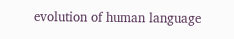evolution of human language